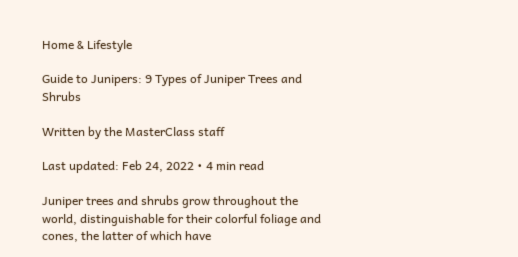Home & Lifestyle

Guide to Junipers: 9 Types of Juniper Trees and Shrubs

Written by the MasterClass staff

Last updated: Feb 24, 2022 • 4 min read

Juniper trees and shrubs grow throughout the world, distinguishable for their colorful foliage and cones, the latter of which have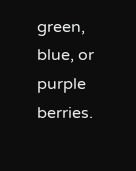green, blue, or purple berries.